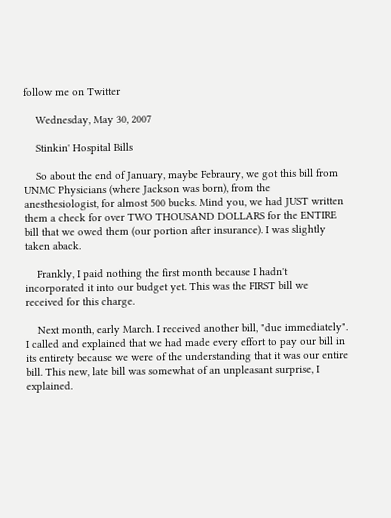follow me on Twitter

    Wednesday, May 30, 2007

    Stinkin' Hospital Bills

    So about the end of January, maybe Febraury, we got this bill from UNMC Physicians (where Jackson was born), from the anesthesiologist, for almost 500 bucks. Mind you, we had JUST written them a check for over TWO THOUSAND DOLLARS for the ENTIRE bill that we owed them (our portion after insurance). I was slightly taken aback.

    Frankly, I paid nothing the first month because I hadn't incorporated it into our budget yet. This was the FIRST bill we received for this charge.

    Next month, early March. I received another bill, "due immediately". I called and explained that we had made every effort to pay our bill in its entirety because we were of the understanding that it was our entire bill. This new, late bill was somewhat of an unpleasant surprise, I explained.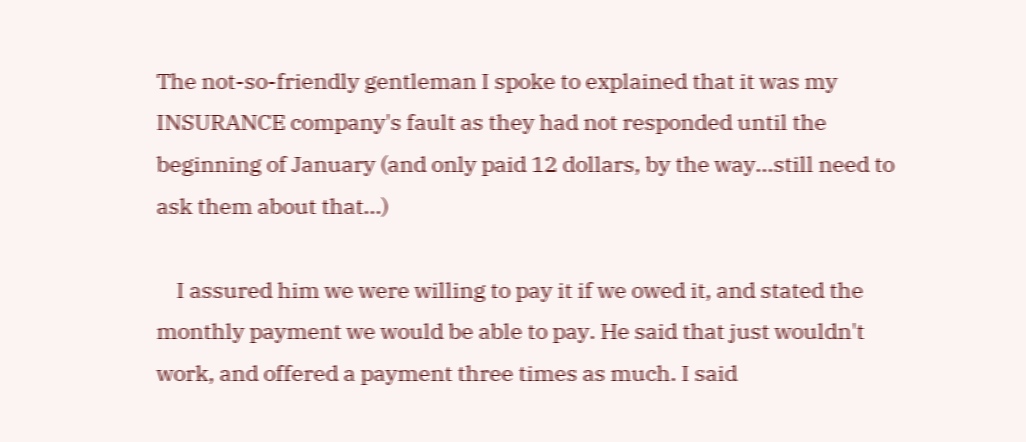The not-so-friendly gentleman I spoke to explained that it was my INSURANCE company's fault as they had not responded until the beginning of January (and only paid 12 dollars, by the way...still need to ask them about that...)

    I assured him we were willing to pay it if we owed it, and stated the monthly payment we would be able to pay. He said that just wouldn't work, and offered a payment three times as much. I said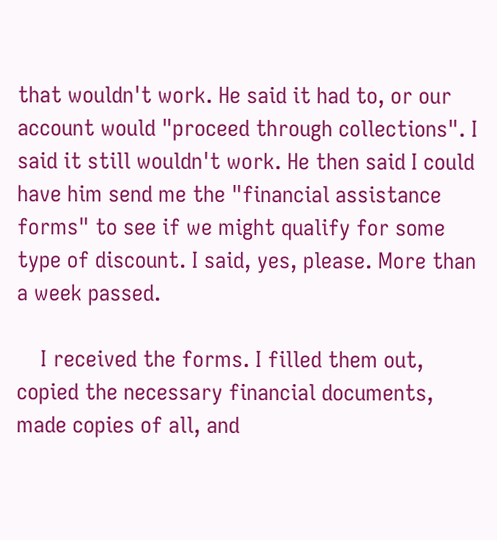that wouldn't work. He said it had to, or our account would "proceed through collections". I said it still wouldn't work. He then said I could have him send me the "financial assistance forms" to see if we might qualify for some type of discount. I said, yes, please. More than a week passed.

    I received the forms. I filled them out, copied the necessary financial documents, made copies of all, and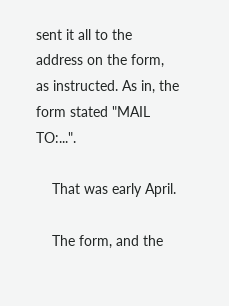sent it all to the address on the form, as instructed. As in, the form stated "MAIL TO:...".

    That was early April.

    The form, and the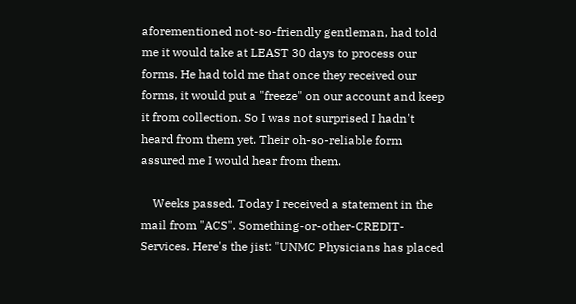aforementioned not-so-friendly gentleman, had told me it would take at LEAST 30 days to process our forms. He had told me that once they received our forms, it would put a "freeze" on our account and keep it from collection. So I was not surprised I hadn't heard from them yet. Their oh-so-reliable form assured me I would hear from them.

    Weeks passed. Today I received a statement in the mail from "ACS". Something-or-other-CREDIT-Services. Here's the jist: "UNMC Physicians has placed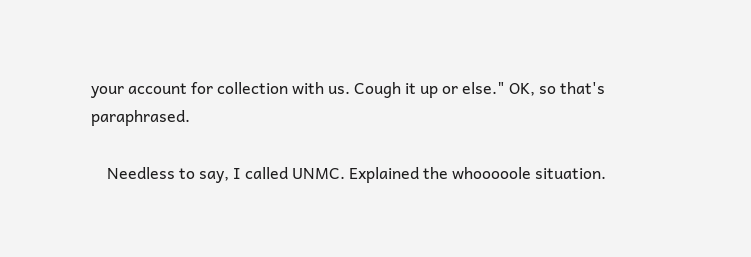your account for collection with us. Cough it up or else." OK, so that's paraphrased.

    Needless to say, I called UNMC. Explained the whooooole situation.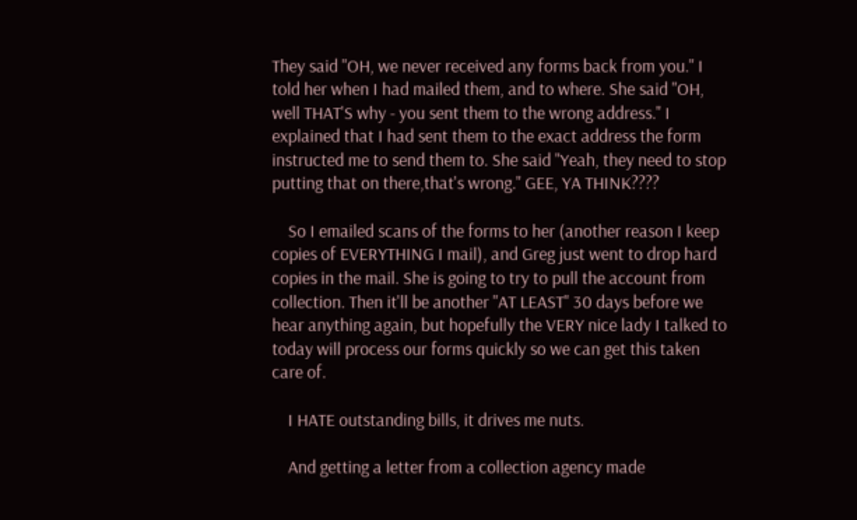They said "OH, we never received any forms back from you." I told her when I had mailed them, and to where. She said "OH, well THAT'S why - you sent them to the wrong address." I explained that I had sent them to the exact address the form instructed me to send them to. She said "Yeah, they need to stop putting that on there,that's wrong." GEE, YA THINK????

    So I emailed scans of the forms to her (another reason I keep copies of EVERYTHING I mail), and Greg just went to drop hard copies in the mail. She is going to try to pull the account from collection. Then it'll be another "AT LEAST" 30 days before we hear anything again, but hopefully the VERY nice lady I talked to today will process our forms quickly so we can get this taken care of.

    I HATE outstanding bills, it drives me nuts.

    And getting a letter from a collection agency made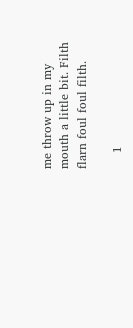me throw up in my mouth a little bit. Filth flarn foul foul filth.

    1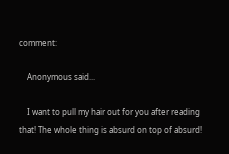comment:

    Anonymous said...

    I want to pull my hair out for you after reading that! The whole thing is absurd on top of absurd!